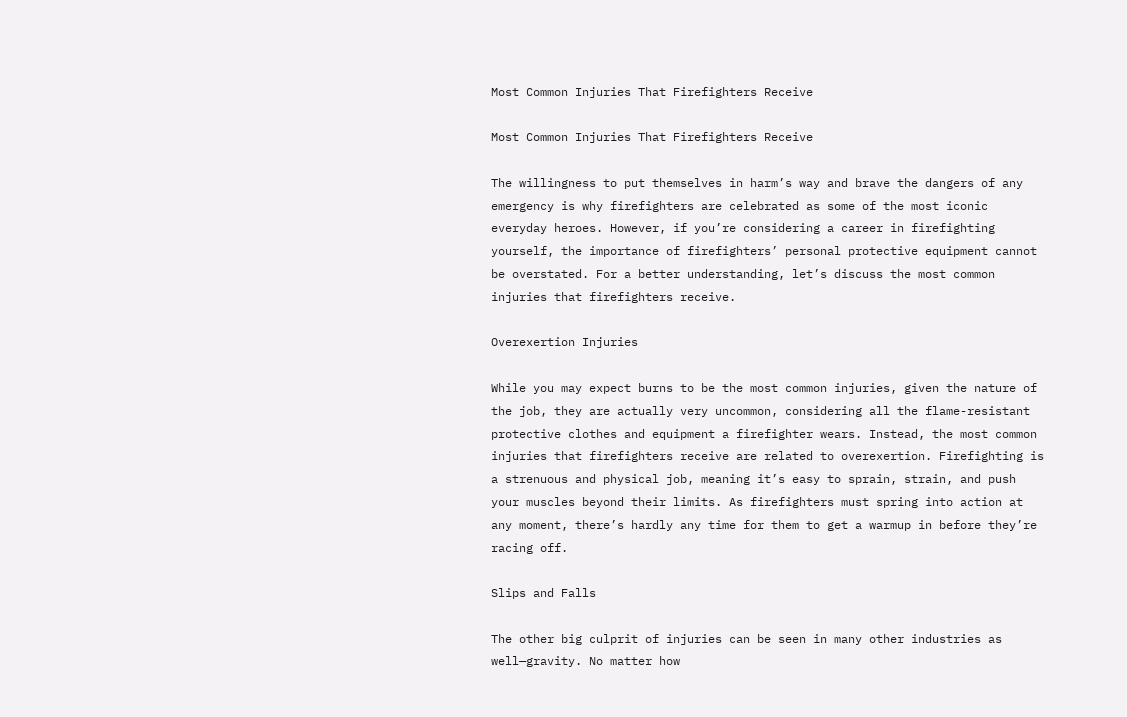Most Common Injuries That Firefighters Receive

Most Common Injuries That Firefighters Receive

The willingness to put themselves in harm’s way and brave the dangers of any emergency is why firefighters are celebrated as some of the most iconic everyday heroes. However, if you’re considering a career in firefighting yourself, the importance of firefighters’ personal protective equipment cannot be overstated. For a better understanding, let’s discuss the most common injuries that firefighters receive.

Overexertion Injuries

While you may expect burns to be the most common injuries, given the nature of the job, they are actually very uncommon, considering all the flame-resistant protective clothes and equipment a firefighter wears. Instead, the most common injuries that firefighters receive are related to overexertion. Firefighting is a strenuous and physical job, meaning it’s easy to sprain, strain, and push your muscles beyond their limits. As firefighters must spring into action at any moment, there’s hardly any time for them to get a warmup in before they’re racing off.

Slips and Falls

The other big culprit of injuries can be seen in many other industries as well—gravity. No matter how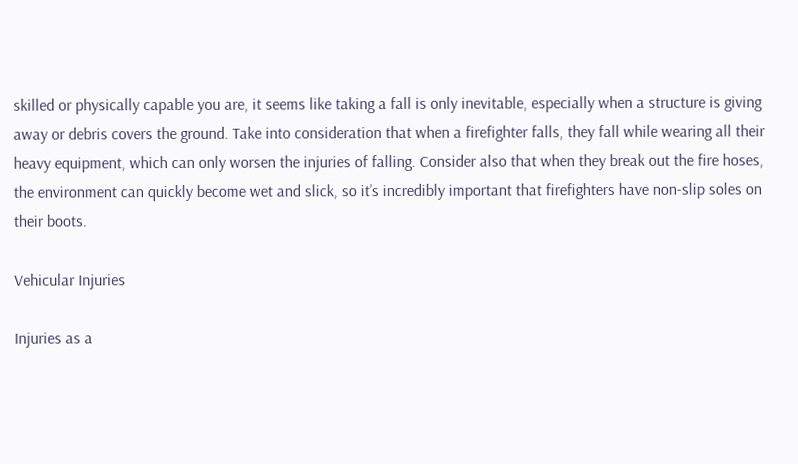skilled or physically capable you are, it seems like taking a fall is only inevitable, especially when a structure is giving away or debris covers the ground. Take into consideration that when a firefighter falls, they fall while wearing all their heavy equipment, which can only worsen the injuries of falling. Consider also that when they break out the fire hoses, the environment can quickly become wet and slick, so it’s incredibly important that firefighters have non-slip soles on their boots.

Vehicular Injuries

Injuries as a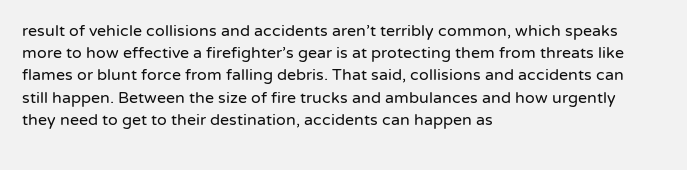result of vehicle collisions and accidents aren’t terribly common, which speaks more to how effective a firefighter’s gear is at protecting them from threats like flames or blunt force from falling debris. That said, collisions and accidents can still happen. Between the size of fire trucks and ambulances and how urgently they need to get to their destination, accidents can happen as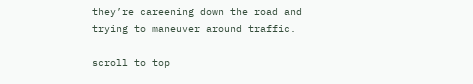they’re careening down the road and trying to maneuver around traffic.

scroll to top